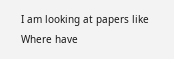I am looking at papers like Where have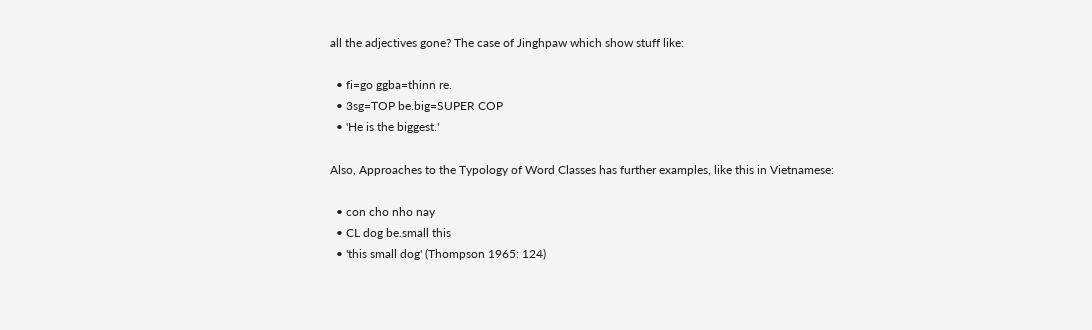all the adjectives gone? The case of Jinghpaw which show stuff like:

  • fi=go ggba=thinn re.
  • 3sg=TOP be.big=SUPER COP
  • 'He is the biggest.'

Also, Approaches to the Typology of Word Classes has further examples, like this in Vietnamese:

  • con cho nho nay
  • CL dog be.small this
  • 'this small dog' (Thompson 1965: 124)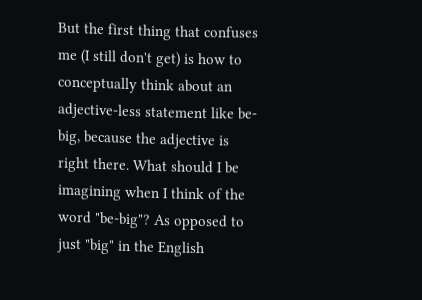But the first thing that confuses me (I still don't get) is how to conceptually think about an adjective-less statement like be-big, because the adjective is right there. What should I be imagining when I think of the word "be-big"? As opposed to just "big" in the English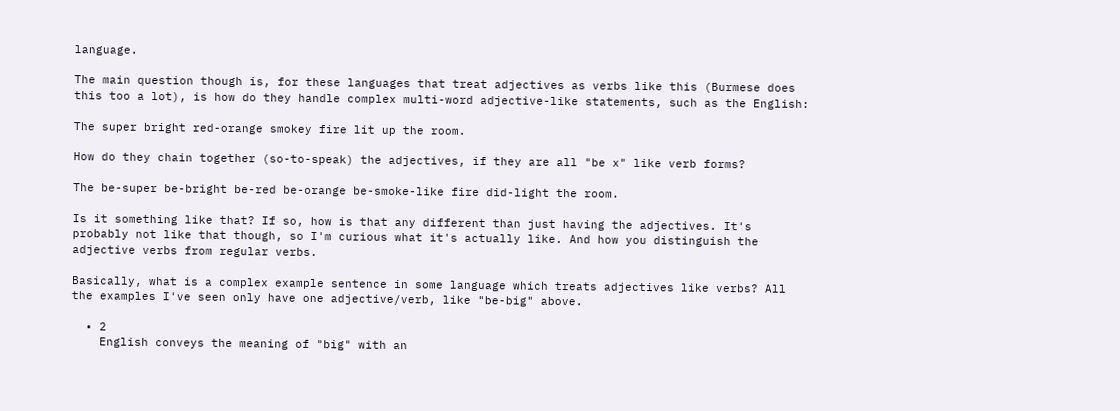language.

The main question though is, for these languages that treat adjectives as verbs like this (Burmese does this too a lot), is how do they handle complex multi-word adjective-like statements, such as the English:

The super bright red-orange smokey fire lit up the room.

How do they chain together (so-to-speak) the adjectives, if they are all "be x" like verb forms?

The be-super be-bright be-red be-orange be-smoke-like fire did-light the room.

Is it something like that? If so, how is that any different than just having the adjectives. It's probably not like that though, so I'm curious what it's actually like. And how you distinguish the adjective verbs from regular verbs.

Basically, what is a complex example sentence in some language which treats adjectives like verbs? All the examples I've seen only have one adjective/verb, like "be-big" above.

  • 2
    English conveys the meaning of "big" with an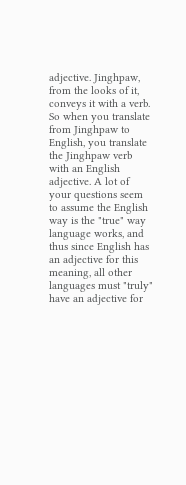adjective. Jinghpaw, from the looks of it, conveys it with a verb. So when you translate from Jinghpaw to English, you translate the Jinghpaw verb with an English adjective. A lot of your questions seem to assume the English way is the "true" way language works, and thus since English has an adjective for this meaning, all other languages must "truly" have an adjective for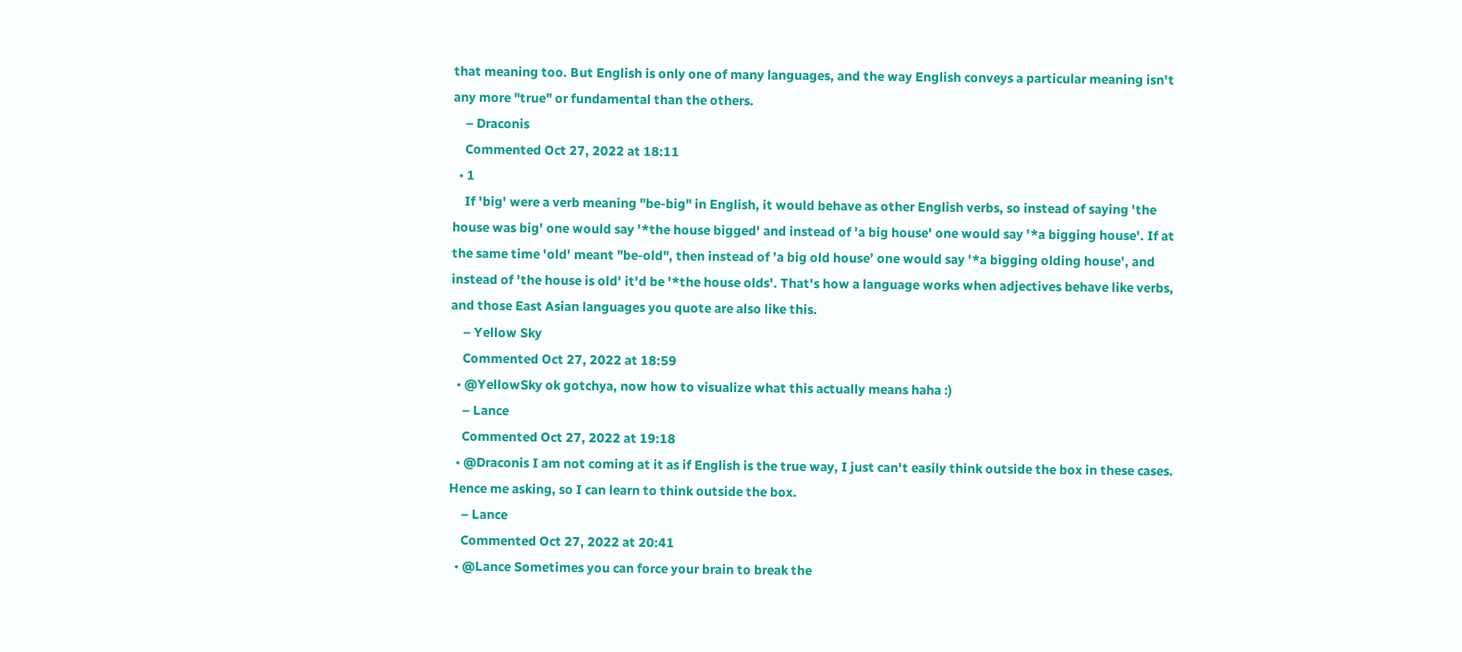that meaning too. But English is only one of many languages, and the way English conveys a particular meaning isn't any more "true" or fundamental than the others.
    – Draconis
    Commented Oct 27, 2022 at 18:11
  • 1
    If 'big' were a verb meaning "be-big" in English, it would behave as other English verbs, so instead of saying 'the house was big' one would say '*the house bigged' and instead of 'a big house' one would say '*a bigging house'. If at the same time 'old' meant "be-old", then instead of ’a big old house’ one would say '*a bigging olding house', and instead of 'the house is old' it'd be '*the house olds'. That's how a language works when adjectives behave like verbs, and those East Asian languages you quote are also like this.
    – Yellow Sky
    Commented Oct 27, 2022 at 18:59
  • @YellowSky ok gotchya, now how to visualize what this actually means haha :)
    – Lance
    Commented Oct 27, 2022 at 19:18
  • @Draconis I am not coming at it as if English is the true way, I just can't easily think outside the box in these cases. Hence me asking, so I can learn to think outside the box.
    – Lance
    Commented Oct 27, 2022 at 20:41
  • @Lance Sometimes you can force your brain to break the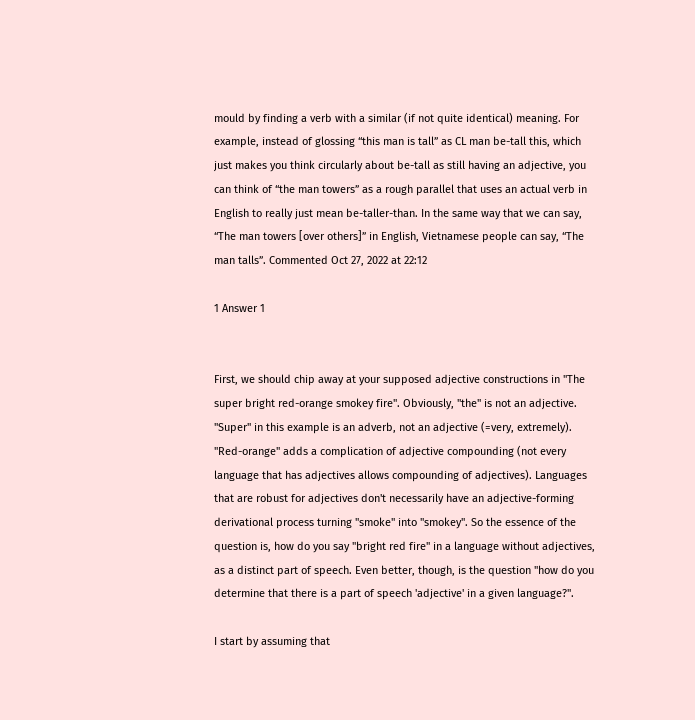mould by finding a verb with a similar (if not quite identical) meaning. For example, instead of glossing “this man is tall” as CL man be-tall this, which just makes you think circularly about be-tall as still having an adjective, you can think of “the man towers” as a rough parallel that uses an actual verb in English to really just mean be-taller-than. In the same way that we can say, “The man towers [over others]” in English, Vietnamese people can say, “The man talls”. Commented Oct 27, 2022 at 22:12

1 Answer 1


First, we should chip away at your supposed adjective constructions in "The super bright red-orange smokey fire". Obviously, "the" is not an adjective. "Super" in this example is an adverb, not an adjective (=very, extremely). "Red-orange" adds a complication of adjective compounding (not every language that has adjectives allows compounding of adjectives). Languages that are robust for adjectives don't necessarily have an adjective-forming derivational process turning "smoke" into "smokey". So the essence of the question is, how do you say "bright red fire" in a language without adjectives, as a distinct part of speech. Even better, though, is the question "how do you determine that there is a part of speech 'adjective' in a given language?".

I start by assuming that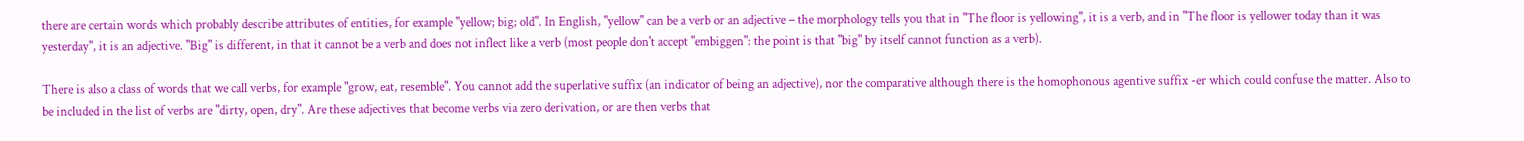there are certain words which probably describe attributes of entities, for example "yellow; big; old". In English, "yellow" can be a verb or an adjective – the morphology tells you that in "The floor is yellowing", it is a verb, and in "The floor is yellower today than it was yesterday", it is an adjective. "Big" is different, in that it cannot be a verb and does not inflect like a verb (most people don't accept "embiggen": the point is that "big" by itself cannot function as a verb).

There is also a class of words that we call verbs, for example "grow, eat, resemble". You cannot add the superlative suffix (an indicator of being an adjective), nor the comparative although there is the homophonous agentive suffix -er which could confuse the matter. Also to be included in the list of verbs are "dirty, open, dry". Are these adjectives that become verbs via zero derivation, or are then verbs that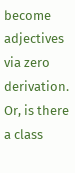become adjectives via zero derivation. Or, is there a class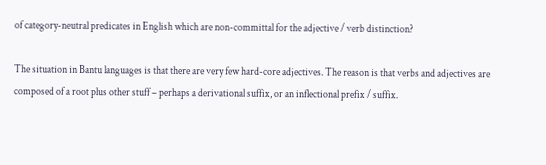of category-neutral predicates in English which are non-committal for the adjective / verb distinction?

The situation in Bantu languages is that there are very few hard-core adjectives. The reason is that verbs and adjectives are composed of a root plus other stuff – perhaps a derivational suffix, or an inflectional prefix / suffix.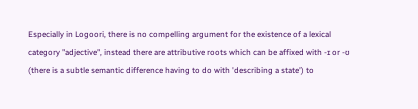Especially in Logoori, there is no compelling argument for the existence of a lexical category "adjective", instead there are attributive roots which can be affixed with -ɪ or -ʊ (there is a subtle semantic difference having to do with 'describing a state') to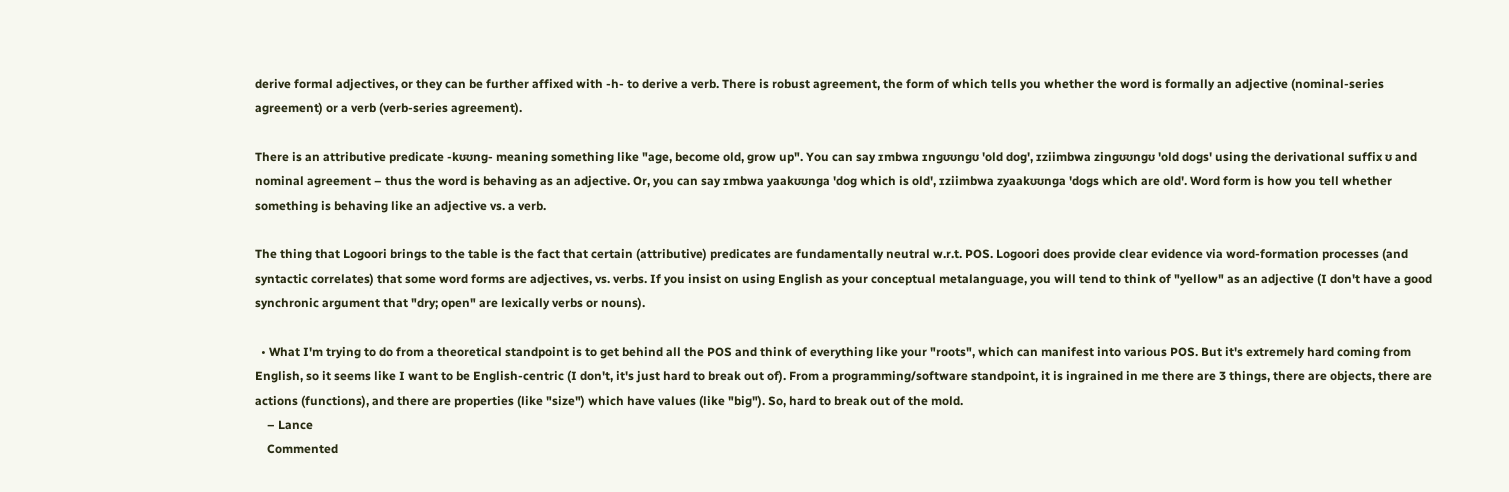derive formal adjectives, or they can be further affixed with -h- to derive a verb. There is robust agreement, the form of which tells you whether the word is formally an adjective (nominal-series agreement) or a verb (verb-series agreement).

There is an attributive predicate -kʊʊng- meaning something like "age, become old, grow up". You can say ɪmbwa ɪngʊʊngʊ 'old dog', ɪziimbwa zingʊʊngʊ 'old dogs' using the derivational suffix ʊ and nominal agreement – thus the word is behaving as an adjective. Or, you can say ɪmbwa yaakʊʊnga 'dog which is old', ɪziimbwa zyaakʊʊnga 'dogs which are old'. Word form is how you tell whether something is behaving like an adjective vs. a verb.

The thing that Logoori brings to the table is the fact that certain (attributive) predicates are fundamentally neutral w.r.t. POS. Logoori does provide clear evidence via word-formation processes (and syntactic correlates) that some word forms are adjectives, vs. verbs. If you insist on using English as your conceptual metalanguage, you will tend to think of "yellow" as an adjective (I don't have a good synchronic argument that "dry; open" are lexically verbs or nouns).

  • What I'm trying to do from a theoretical standpoint is to get behind all the POS and think of everything like your "roots", which can manifest into various POS. But it's extremely hard coming from English, so it seems like I want to be English-centric (I don't, it's just hard to break out of). From a programming/software standpoint, it is ingrained in me there are 3 things, there are objects, there are actions (functions), and there are properties (like "size") which have values (like "big"). So, hard to break out of the mold.
    – Lance
    Commented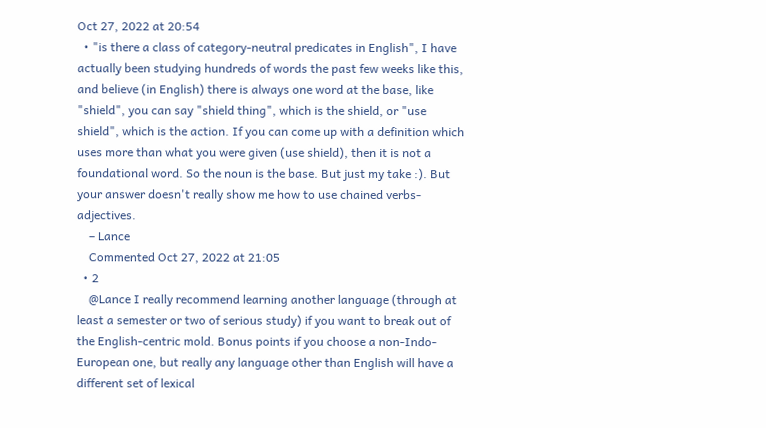Oct 27, 2022 at 20:54
  • "is there a class of category-neutral predicates in English", I have actually been studying hundreds of words the past few weeks like this, and believe (in English) there is always one word at the base, like "shield", you can say "shield thing", which is the shield, or "use shield", which is the action. If you can come up with a definition which uses more than what you were given (use shield), then it is not a foundational word. So the noun is the base. But just my take :). But your answer doesn't really show me how to use chained verbs-adjectives.
    – Lance
    Commented Oct 27, 2022 at 21:05
  • 2
    @Lance I really recommend learning another language (through at least a semester or two of serious study) if you want to break out of the English-centric mold. Bonus points if you choose a non-Indo-European one, but really any language other than English will have a different set of lexical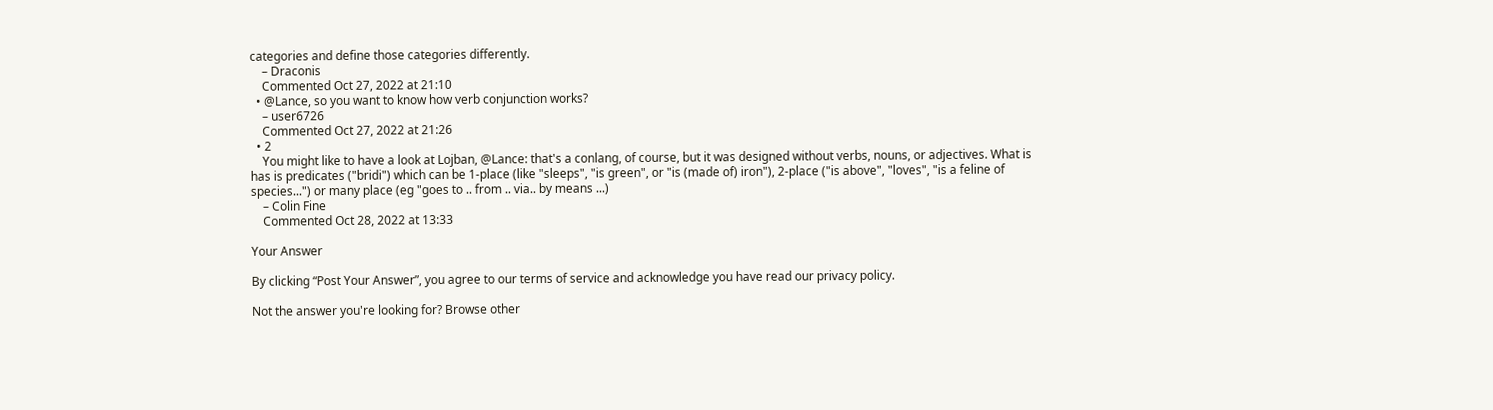categories and define those categories differently.
    – Draconis
    Commented Oct 27, 2022 at 21:10
  • @Lance, so you want to know how verb conjunction works?
    – user6726
    Commented Oct 27, 2022 at 21:26
  • 2
    You might like to have a look at Lojban, @Lance: that's a conlang, of course, but it was designed without verbs, nouns, or adjectives. What is has is predicates ("bridi") which can be 1-place (like "sleeps", "is green", or "is (made of) iron"), 2-place ("is above", "loves", "is a feline of species...") or many place (eg "goes to .. from .. via.. by means ...)
    – Colin Fine
    Commented Oct 28, 2022 at 13:33

Your Answer

By clicking “Post Your Answer”, you agree to our terms of service and acknowledge you have read our privacy policy.

Not the answer you're looking for? Browse other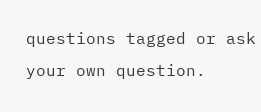questions tagged or ask your own question.